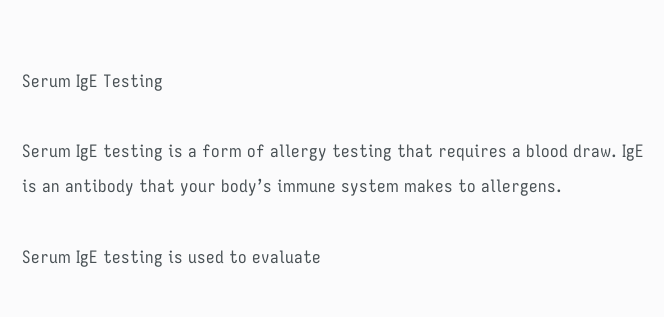Serum IgE Testing

Serum IgE testing is a form of allergy testing that requires a blood draw. IgE is an antibody that your body’s immune system makes to allergens.

Serum IgE testing is used to evaluate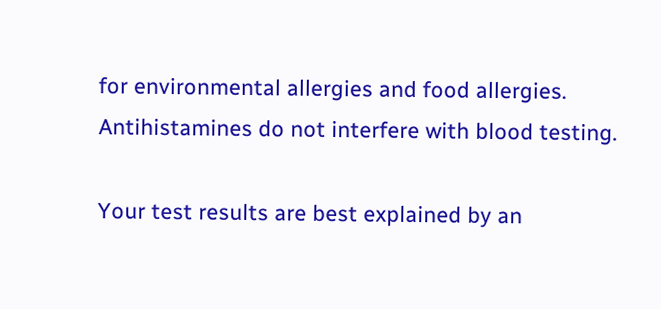for environmental allergies and food allergies. Antihistamines do not interfere with blood testing.

Your test results are best explained by an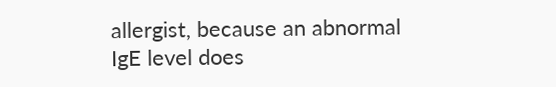allergist, because an abnormal IgE level does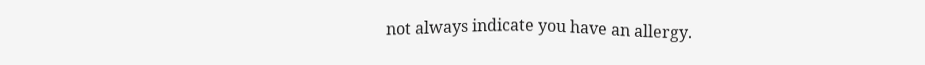not always indicate you have an allergy.